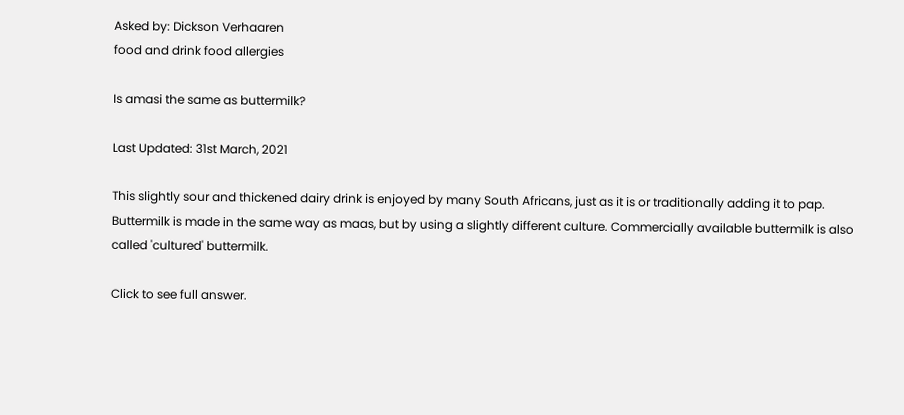Asked by: Dickson Verhaaren
food and drink food allergies

Is amasi the same as buttermilk?

Last Updated: 31st March, 2021

This slightly sour and thickened dairy drink is enjoyed by many South Africans, just as it is or traditionally adding it to pap. Buttermilk is made in the same way as maas, but by using a slightly different culture. Commercially available buttermilk is also called 'cultured' buttermilk.

Click to see full answer.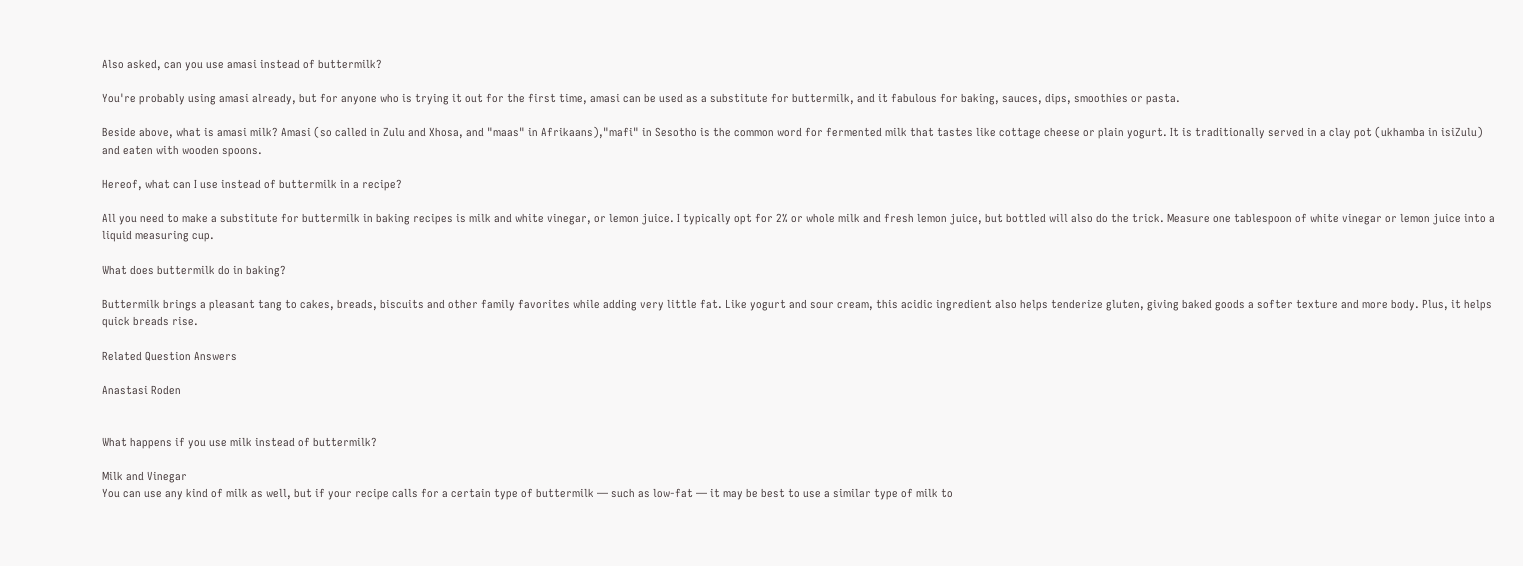Also asked, can you use amasi instead of buttermilk?

You're probably using amasi already, but for anyone who is trying it out for the first time, amasi can be used as a substitute for buttermilk, and it fabulous for baking, sauces, dips, smoothies or pasta.

Beside above, what is amasi milk? Amasi (so called in Zulu and Xhosa, and "maas" in Afrikaans),"mafi" in Sesotho is the common word for fermented milk that tastes like cottage cheese or plain yogurt. It is traditionally served in a clay pot (ukhamba in isiZulu) and eaten with wooden spoons.

Hereof, what can I use instead of buttermilk in a recipe?

All you need to make a substitute for buttermilk in baking recipes is milk and white vinegar, or lemon juice. I typically opt for 2% or whole milk and fresh lemon juice, but bottled will also do the trick. Measure one tablespoon of white vinegar or lemon juice into a liquid measuring cup.

What does buttermilk do in baking?

Buttermilk brings a pleasant tang to cakes, breads, biscuits and other family favorites while adding very little fat. Like yogurt and sour cream, this acidic ingredient also helps tenderize gluten, giving baked goods a softer texture and more body. Plus, it helps quick breads rise.

Related Question Answers

Anastasi Roden


What happens if you use milk instead of buttermilk?

Milk and Vinegar
You can use any kind of milk as well, but if your recipe calls for a certain type of buttermilk — such as low-fat — it may be best to use a similar type of milk to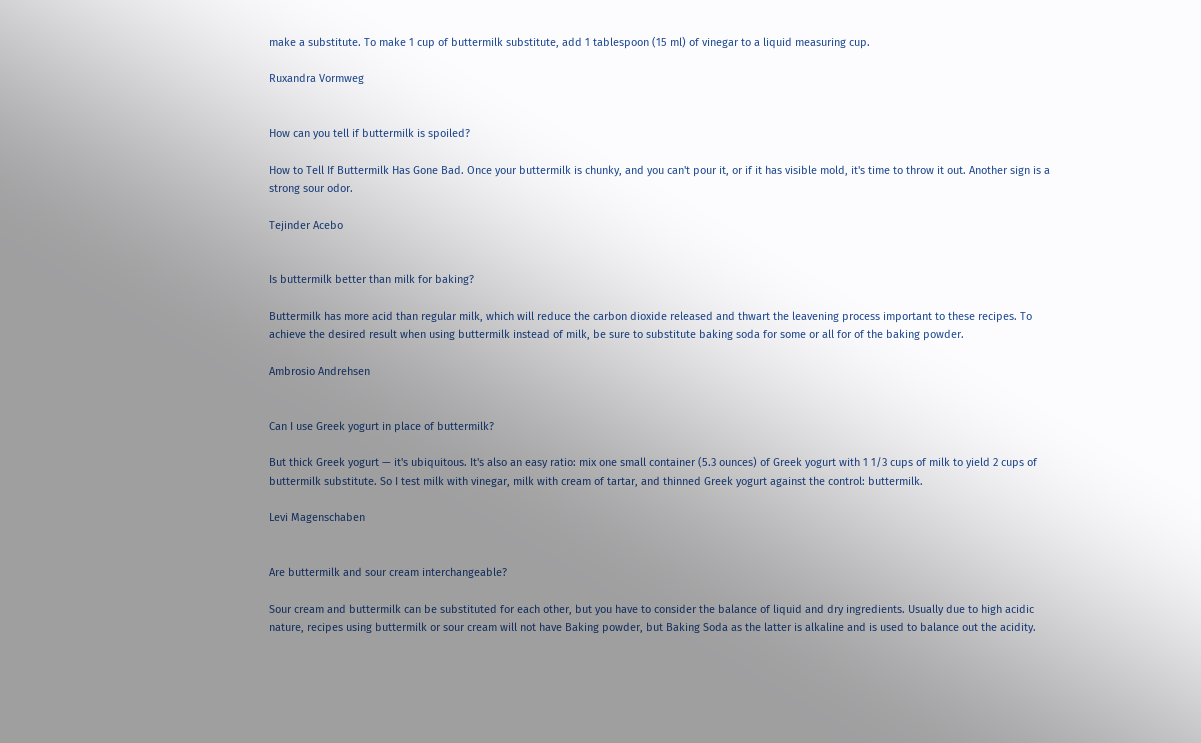make a substitute. To make 1 cup of buttermilk substitute, add 1 tablespoon (15 ml) of vinegar to a liquid measuring cup.

Ruxandra Vormweg


How can you tell if buttermilk is spoiled?

How to Tell If Buttermilk Has Gone Bad. Once your buttermilk is chunky, and you can't pour it, or if it has visible mold, it's time to throw it out. Another sign is a strong sour odor.

Tejinder Acebo


Is buttermilk better than milk for baking?

Buttermilk has more acid than regular milk, which will reduce the carbon dioxide released and thwart the leavening process important to these recipes. To achieve the desired result when using buttermilk instead of milk, be sure to substitute baking soda for some or all for of the baking powder.

Ambrosio Andrehsen


Can I use Greek yogurt in place of buttermilk?

But thick Greek yogurt — it's ubiquitous. It's also an easy ratio: mix one small container (5.3 ounces) of Greek yogurt with 1 1/3 cups of milk to yield 2 cups of buttermilk substitute. So I test milk with vinegar, milk with cream of tartar, and thinned Greek yogurt against the control: buttermilk.

Levi Magenschaben


Are buttermilk and sour cream interchangeable?

Sour cream and buttermilk can be substituted for each other, but you have to consider the balance of liquid and dry ingredients. Usually due to high acidic nature, recipes using buttermilk or sour cream will not have Baking powder, but Baking Soda as the latter is alkaline and is used to balance out the acidity.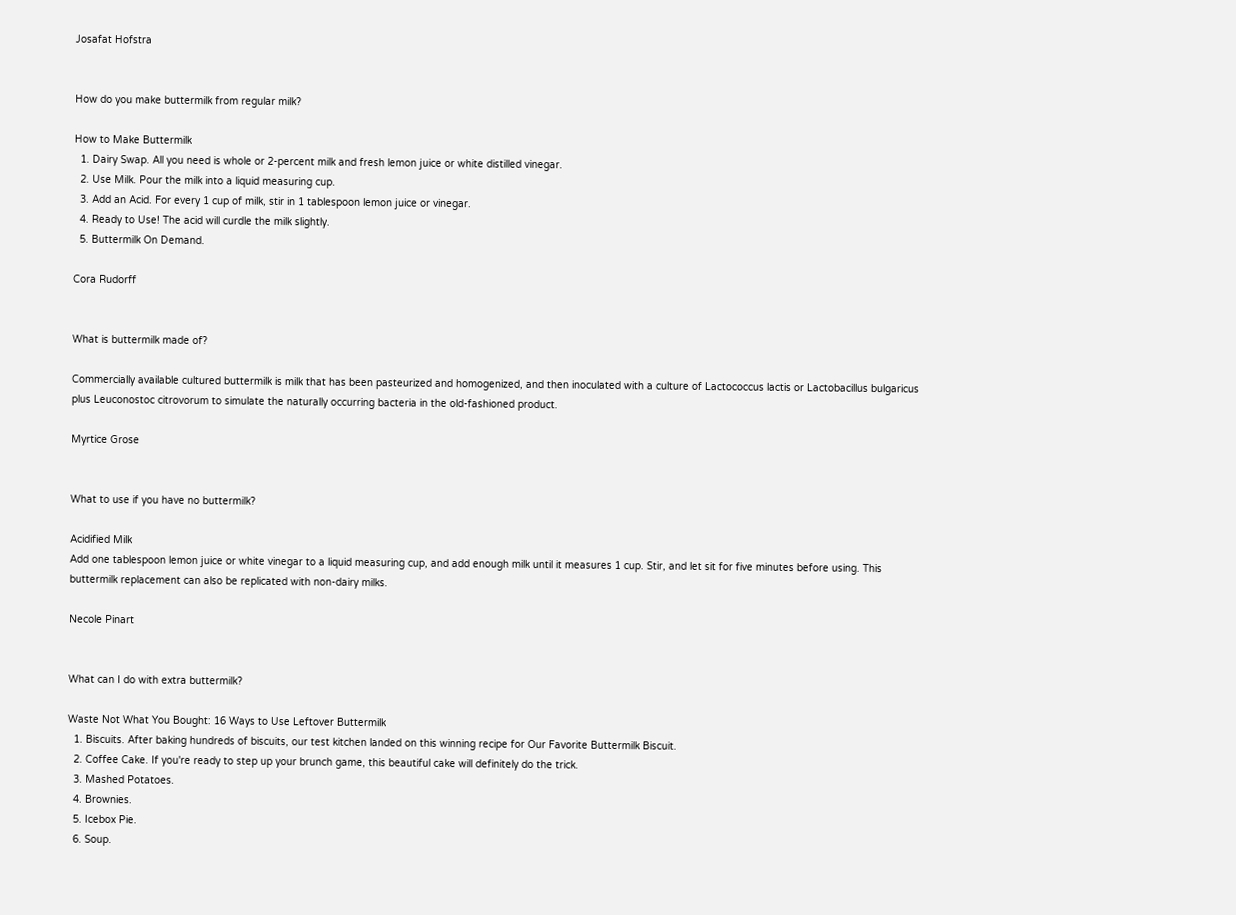Josafat Hofstra


How do you make buttermilk from regular milk?

How to Make Buttermilk
  1. Dairy Swap. All you need is whole or 2-percent milk and fresh lemon juice or white distilled vinegar.
  2. Use Milk. Pour the milk into a liquid measuring cup.
  3. Add an Acid. For every 1 cup of milk, stir in 1 tablespoon lemon juice or vinegar.
  4. Ready to Use! The acid will curdle the milk slightly.
  5. Buttermilk On Demand.

Cora Rudorff


What is buttermilk made of?

Commercially available cultured buttermilk is milk that has been pasteurized and homogenized, and then inoculated with a culture of Lactococcus lactis or Lactobacillus bulgaricus plus Leuconostoc citrovorum to simulate the naturally occurring bacteria in the old-fashioned product.

Myrtice Grose


What to use if you have no buttermilk?

Acidified Milk
Add one tablespoon lemon juice or white vinegar to a liquid measuring cup, and add enough milk until it measures 1 cup. Stir, and let sit for five minutes before using. This buttermilk replacement can also be replicated with non-dairy milks.

Necole Pinart


What can I do with extra buttermilk?

Waste Not What You Bought: 16 Ways to Use Leftover Buttermilk
  1. Biscuits. After baking hundreds of biscuits, our test kitchen landed on this winning recipe for Our Favorite Buttermilk Biscuit.
  2. Coffee Cake. If you're ready to step up your brunch game, this beautiful cake will definitely do the trick.
  3. Mashed Potatoes.
  4. Brownies.
  5. Icebox Pie.
  6. Soup.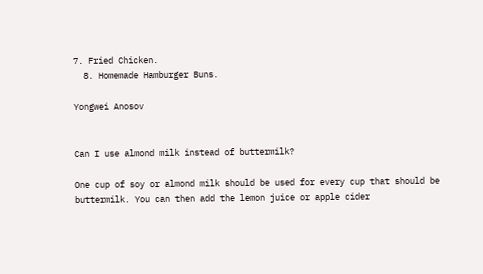7. Fried Chicken.
  8. Homemade Hamburger Buns.

Yongwei Anosov


Can I use almond milk instead of buttermilk?

One cup of soy or almond milk should be used for every cup that should be buttermilk. You can then add the lemon juice or apple cider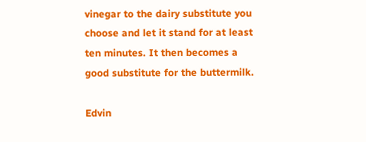vinegar to the dairy substitute you choose and let it stand for at least ten minutes. It then becomes a good substitute for the buttermilk.

Edvin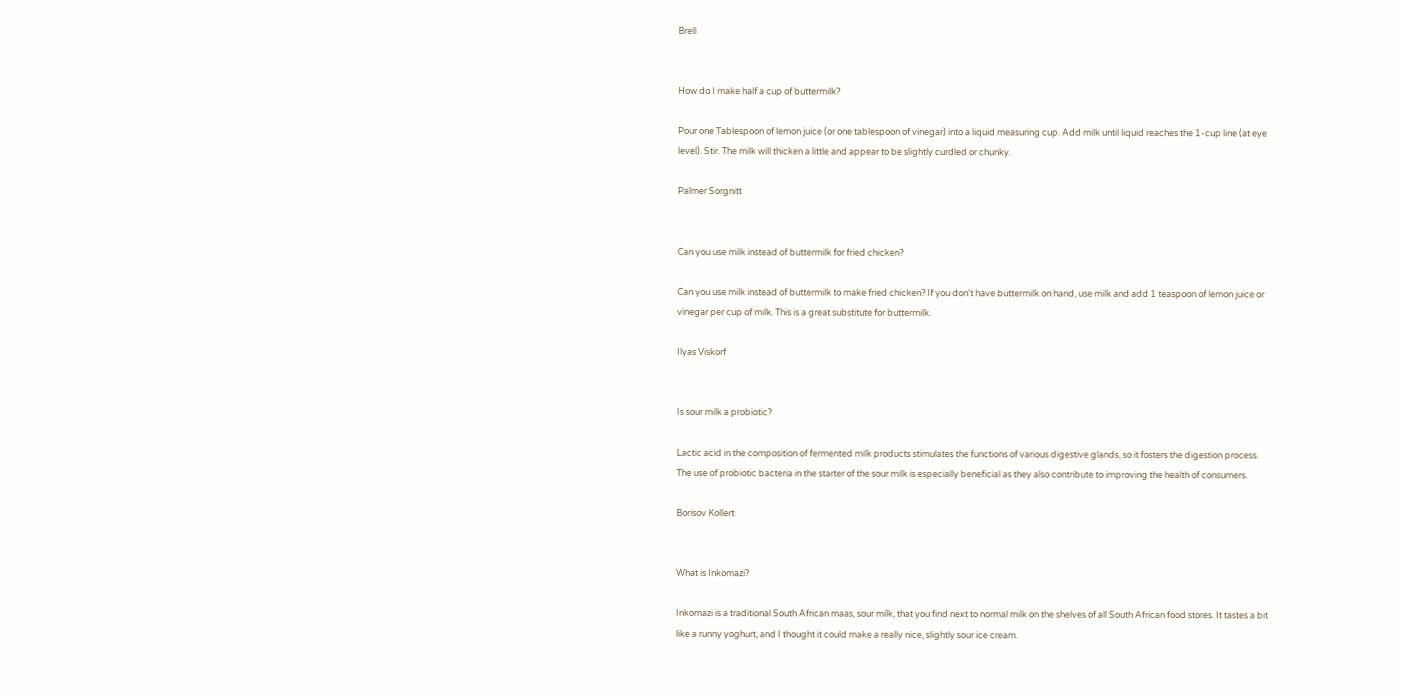Brell


How do I make half a cup of buttermilk?

Pour one Tablespoon of lemon juice (or one tablespoon of vinegar) into a liquid measuring cup. Add milk until liquid reaches the 1-cup line (at eye level). Stir. The milk will thicken a little and appear to be slightly curdled or chunky.

Palmer Sorgnitt


Can you use milk instead of buttermilk for fried chicken?

Can you use milk instead of buttermilk to make fried chicken? If you don't have buttermilk on hand, use milk and add 1 teaspoon of lemon juice or vinegar per cup of milk. This is a great substitute for buttermilk.

Ilyas Viskorf


Is sour milk a probiotic?

Lactic acid in the composition of fermented milk products stimulates the functions of various digestive glands, so it fosters the digestion process. The use of probiotic bacteria in the starter of the sour milk is especially beneficial as they also contribute to improving the health of consumers.

Borisov Kollert


What is Inkomazi?

Inkomazi is a traditional South African maas, sour milk, that you find next to normal milk on the shelves of all South African food stores. It tastes a bit like a runny yoghurt, and I thought it could make a really nice, slightly sour ice cream.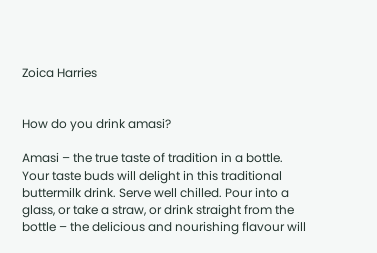Zoica Harries


How do you drink amasi?

Amasi – the true taste of tradition in a bottle. Your taste buds will delight in this traditional buttermilk drink. Serve well chilled. Pour into a glass, or take a straw, or drink straight from the bottle – the delicious and nourishing flavour will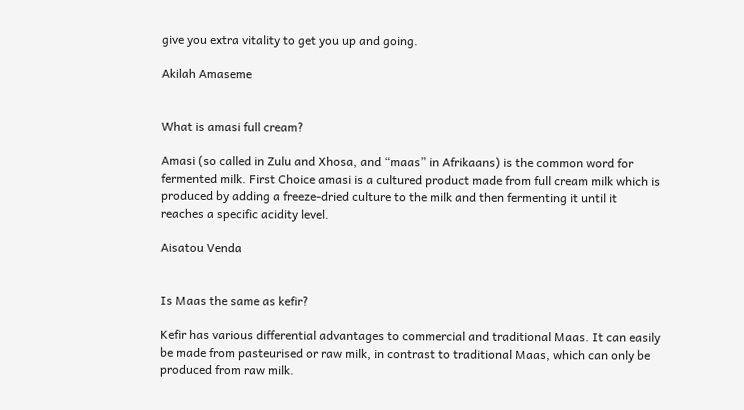give you extra vitality to get you up and going.

Akilah Amaseme


What is amasi full cream?

Amasi (so called in Zulu and Xhosa, and “maas” in Afrikaans) is the common word for fermented milk. First Choice amasi is a cultured product made from full cream milk which is produced by adding a freeze-dried culture to the milk and then fermenting it until it reaches a specific acidity level.

Aisatou Venda


Is Maas the same as kefir?

Kefir has various differential advantages to commercial and traditional Maas. It can easily be made from pasteurised or raw milk, in contrast to traditional Maas, which can only be produced from raw milk.